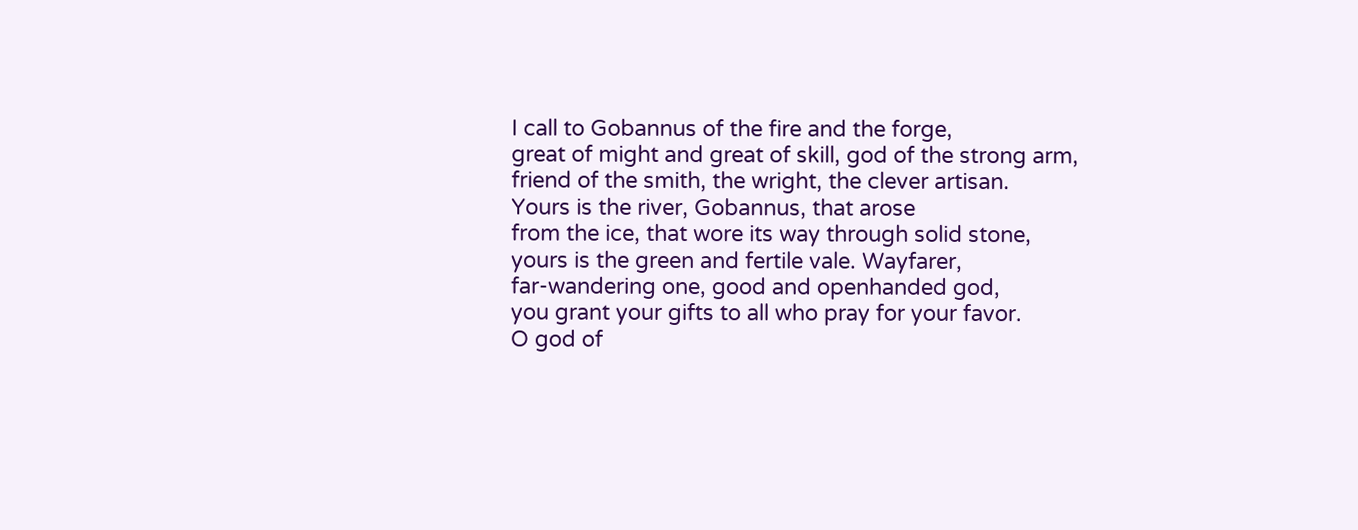I call to Gobannus of the fire and the forge,
great of might and great of skill, god of the strong arm,
friend of the smith, the wright, the clever artisan.
Yours is the river, Gobannus, that arose
from the ice, that wore its way through solid stone,
yours is the green and fertile vale. Wayfarer,
far-wandering one, good and openhanded god,
you grant your gifts to all who pray for your favor.
O god of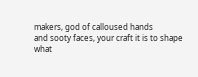makers, god of calloused hands
and sooty faces, your craft it is to shape
what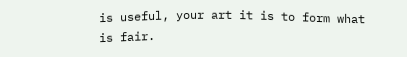is useful, your art it is to form what is fair.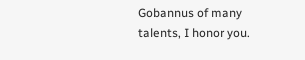Gobannus of many talents, I honor you.